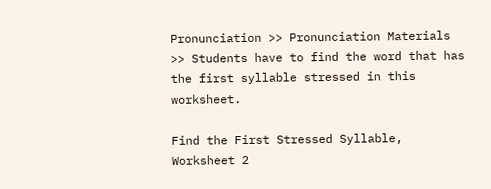Pronunciation >> Pronunciation Materials >> Students have to find the word that has the first syllable stressed in this worksheet.

Find the First Stressed Syllable, Worksheet 2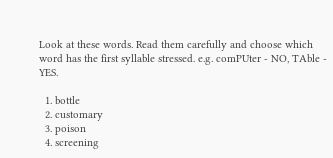Look at these words. Read them carefully and choose which word has the first syllable stressed. e.g. comPUter - NO, TAble - YES.

  1. bottle
  2. customary
  3. poison
  4. screening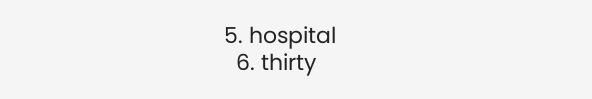5. hospital
  6. thirty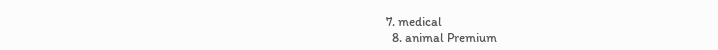7. medical
  8. animal Premium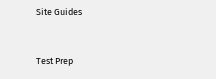Site Guides


Test Prep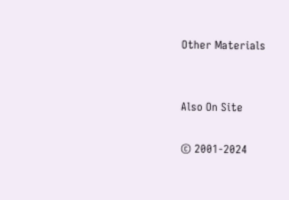Other Materials


Also On Site

© 2001-2024